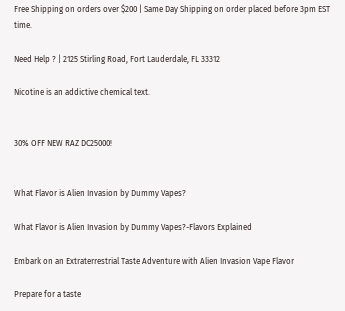Free Shipping on orders over $200 | Same Day Shipping on order placed before 3pm EST time.

Need Help ? | 2125 Stirling Road, Fort Lauderdale, FL 33312

Nicotine is an addictive chemical text.


30% OFF NEW RAZ DC25000!


What Flavor is Alien Invasion by Dummy Vapes?

What Flavor is Alien Invasion by Dummy Vapes?-Flavors Explained

Embark on an Extraterrestrial Taste Adventure with Alien Invasion Vape Flavor

Prepare for a taste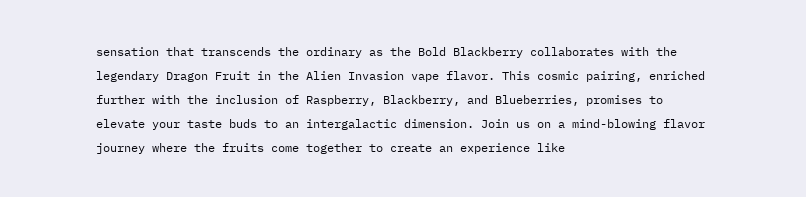sensation that transcends the ordinary as the Bold Blackberry collaborates with the legendary Dragon Fruit in the Alien Invasion vape flavor. This cosmic pairing, enriched further with the inclusion of Raspberry, Blackberry, and Blueberries, promises to elevate your taste buds to an intergalactic dimension. Join us on a mind-blowing flavor journey where the fruits come together to create an experience like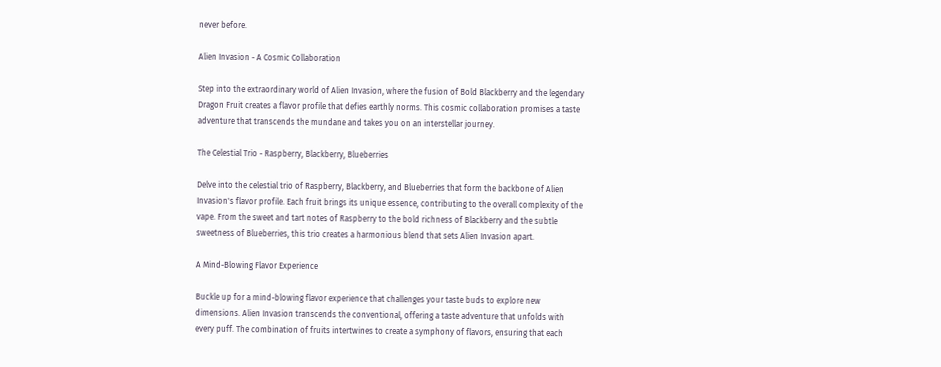never before.

Alien Invasion - A Cosmic Collaboration

Step into the extraordinary world of Alien Invasion, where the fusion of Bold Blackberry and the legendary Dragon Fruit creates a flavor profile that defies earthly norms. This cosmic collaboration promises a taste adventure that transcends the mundane and takes you on an interstellar journey.

The Celestial Trio - Raspberry, Blackberry, Blueberries

Delve into the celestial trio of Raspberry, Blackberry, and Blueberries that form the backbone of Alien Invasion's flavor profile. Each fruit brings its unique essence, contributing to the overall complexity of the vape. From the sweet and tart notes of Raspberry to the bold richness of Blackberry and the subtle sweetness of Blueberries, this trio creates a harmonious blend that sets Alien Invasion apart.

A Mind-Blowing Flavor Experience

Buckle up for a mind-blowing flavor experience that challenges your taste buds to explore new dimensions. Alien Invasion transcends the conventional, offering a taste adventure that unfolds with every puff. The combination of fruits intertwines to create a symphony of flavors, ensuring that each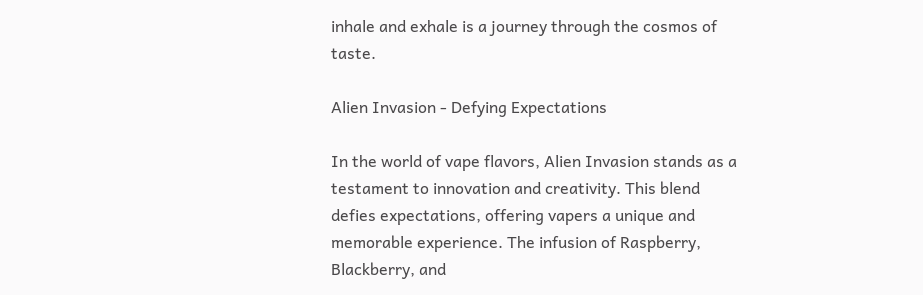inhale and exhale is a journey through the cosmos of taste.

Alien Invasion - Defying Expectations

In the world of vape flavors, Alien Invasion stands as a testament to innovation and creativity. This blend defies expectations, offering vapers a unique and memorable experience. The infusion of Raspberry, Blackberry, and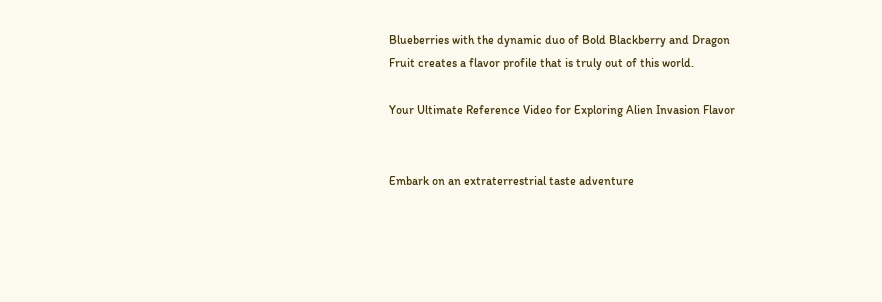Blueberries with the dynamic duo of Bold Blackberry and Dragon Fruit creates a flavor profile that is truly out of this world.

Your Ultimate Reference Video for Exploring Alien Invasion Flavor


Embark on an extraterrestrial taste adventure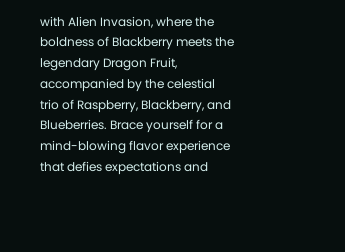with Alien Invasion, where the boldness of Blackberry meets the legendary Dragon Fruit, accompanied by the celestial trio of Raspberry, Blackberry, and Blueberries. Brace yourself for a mind-blowing flavor experience that defies expectations and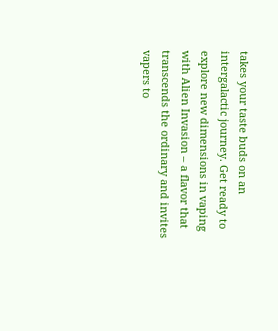takes your taste buds on an intergalactic journey. Get ready to explore new dimensions in vaping with Alien Invasion – a flavor that transcends the ordinary and invites vapers to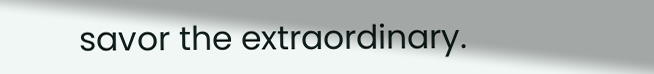savor the extraordinary.